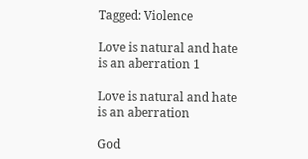Tagged: Violence

Love is natural and hate is an aberration 1

Love is natural and hate is an aberration

God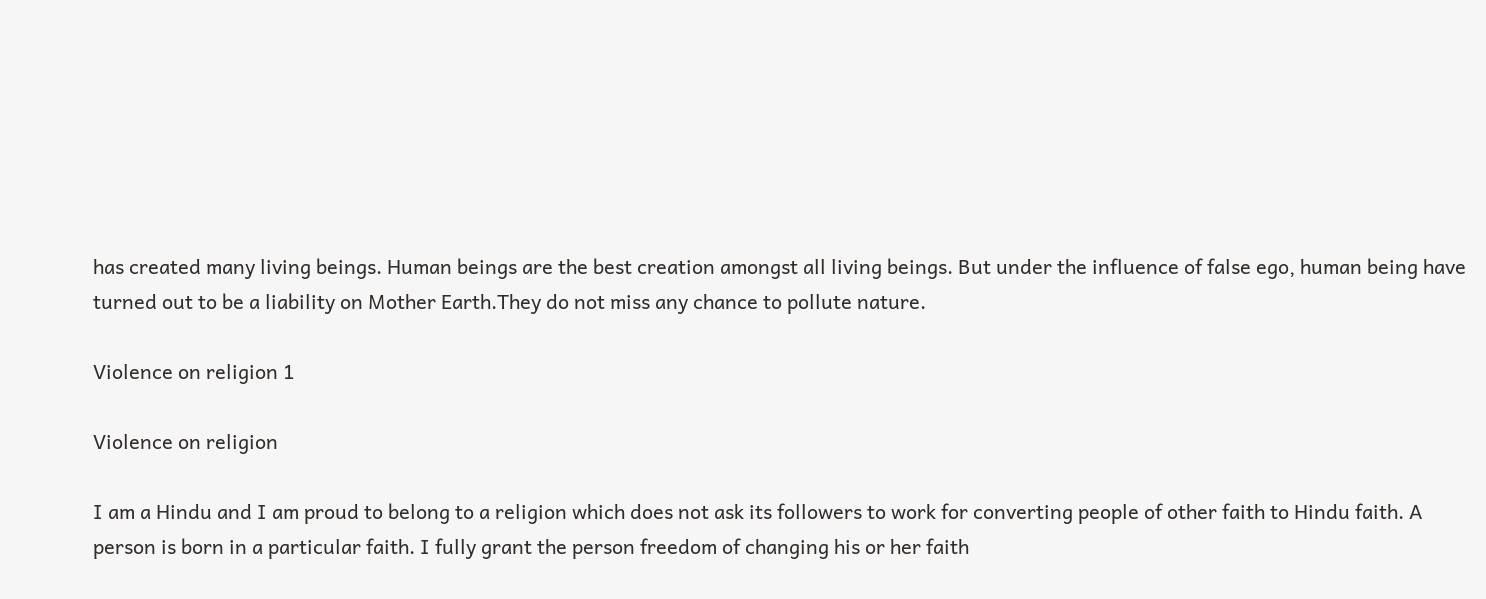has created many living beings. Human beings are the best creation amongst all living beings. But under the influence of false ego, human being have turned out to be a liability on Mother Earth.They do not miss any chance to pollute nature.

Violence on religion 1

Violence on religion

I am a Hindu and I am proud to belong to a religion which does not ask its followers to work for converting people of other faith to Hindu faith. A person is born in a particular faith. I fully grant the person freedom of changing his or her faith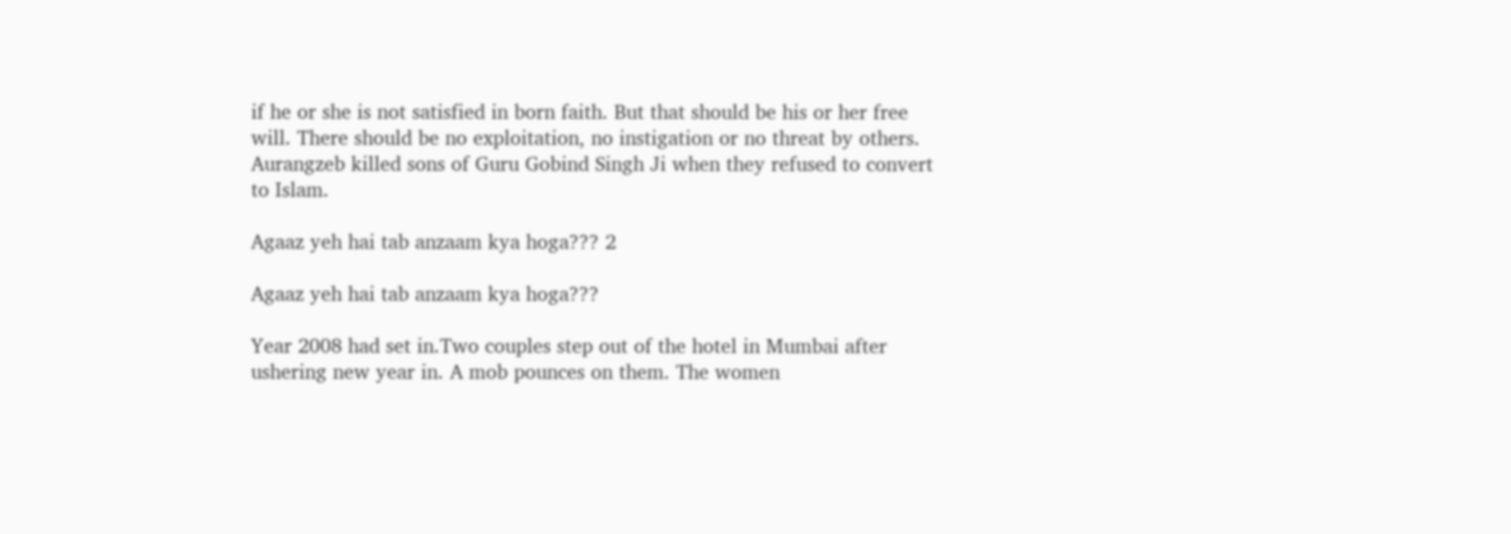if he or she is not satisfied in born faith. But that should be his or her free will. There should be no exploitation, no instigation or no threat by others. Aurangzeb killed sons of Guru Gobind Singh Ji when they refused to convert to Islam.

Agaaz yeh hai tab anzaam kya hoga??? 2

Agaaz yeh hai tab anzaam kya hoga???

Year 2008 had set in.Two couples step out of the hotel in Mumbai after ushering new year in. A mob pounces on them. The women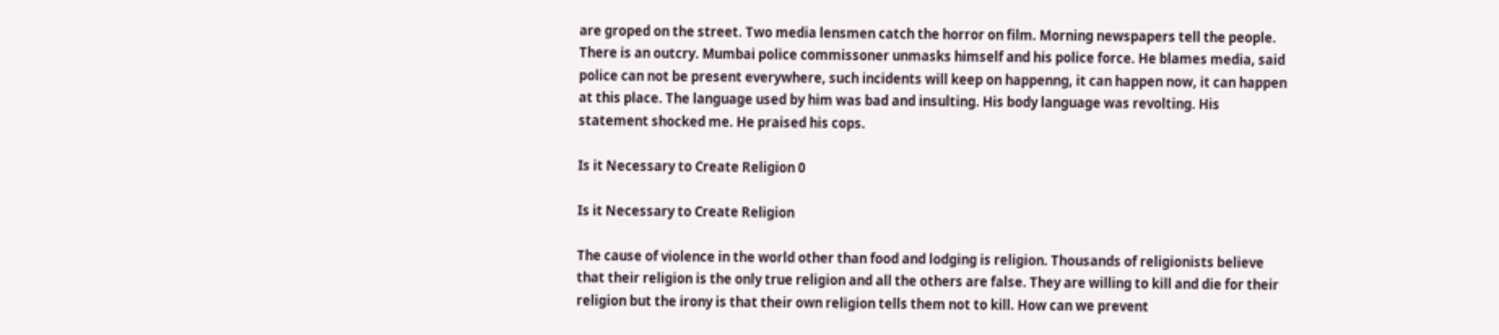are groped on the street. Two media lensmen catch the horror on film. Morning newspapers tell the people. There is an outcry. Mumbai police commissoner unmasks himself and his police force. He blames media, said police can not be present everywhere, such incidents will keep on happenng, it can happen now, it can happen at this place. The language used by him was bad and insulting. His body language was revolting. His statement shocked me. He praised his cops.

Is it Necessary to Create Religion 0

Is it Necessary to Create Religion

The cause of violence in the world other than food and lodging is religion. Thousands of religionists believe that their religion is the only true religion and all the others are false. They are willing to kill and die for their religion but the irony is that their own religion tells them not to kill. How can we prevent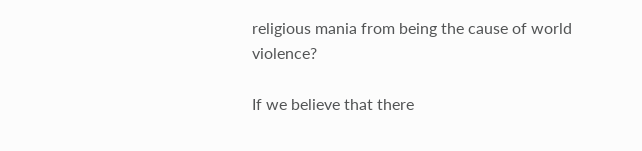religious mania from being the cause of world violence?

If we believe that there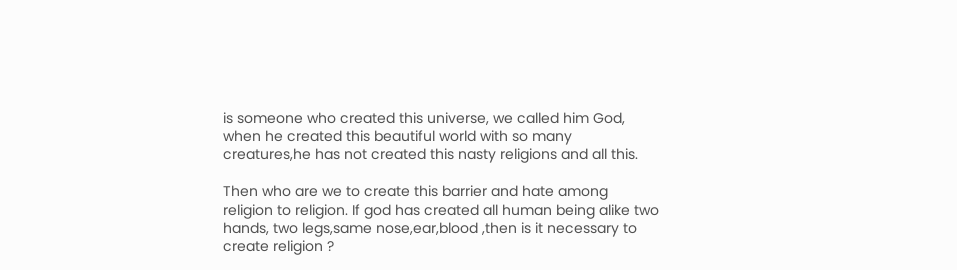is someone who created this universe, we called him God, when he created this beautiful world with so many creatures,he has not created this nasty religions and all this.

Then who are we to create this barrier and hate among religion to religion. If god has created all human being alike two hands, two legs,same nose,ear,blood ,then is it necessary to create religion ?